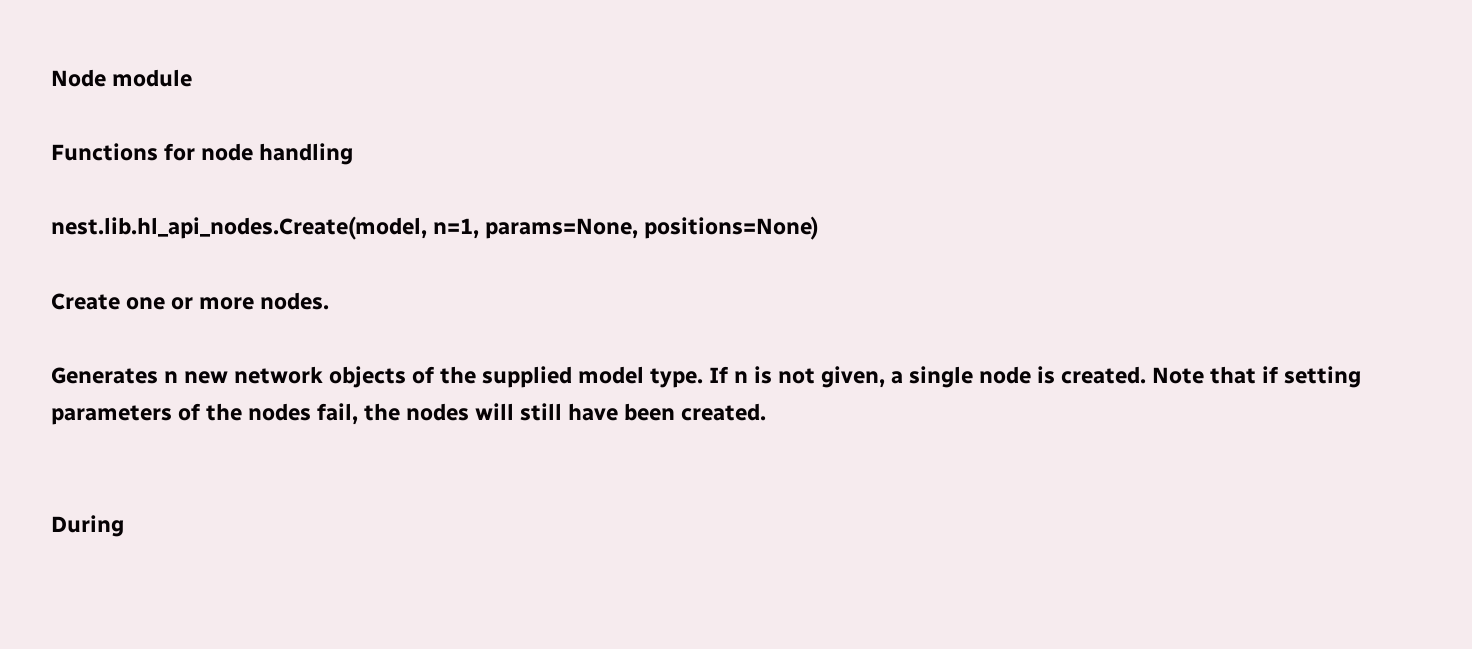Node module

Functions for node handling

nest.lib.hl_api_nodes.Create(model, n=1, params=None, positions=None)

Create one or more nodes.

Generates n new network objects of the supplied model type. If n is not given, a single node is created. Note that if setting parameters of the nodes fail, the nodes will still have been created.


During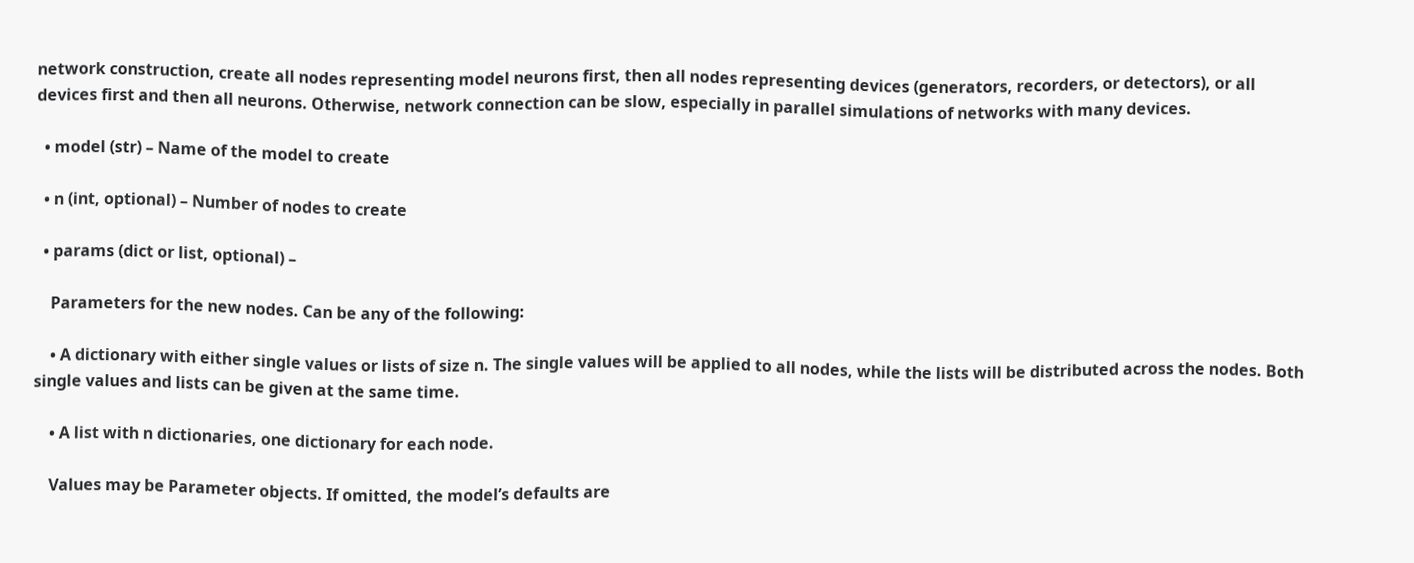network construction, create all nodes representing model neurons first, then all nodes representing devices (generators, recorders, or detectors), or all devices first and then all neurons. Otherwise, network connection can be slow, especially in parallel simulations of networks with many devices.

  • model (str) – Name of the model to create

  • n (int, optional) – Number of nodes to create

  • params (dict or list, optional) –

    Parameters for the new nodes. Can be any of the following:

    • A dictionary with either single values or lists of size n. The single values will be applied to all nodes, while the lists will be distributed across the nodes. Both single values and lists can be given at the same time.

    • A list with n dictionaries, one dictionary for each node.

    Values may be Parameter objects. If omitted, the model’s defaults are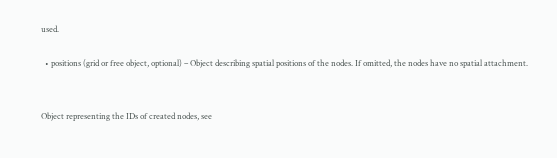used.

  • positions (grid or free object, optional) – Object describing spatial positions of the nodes. If omitted, the nodes have no spatial attachment.


Object representing the IDs of created nodes, see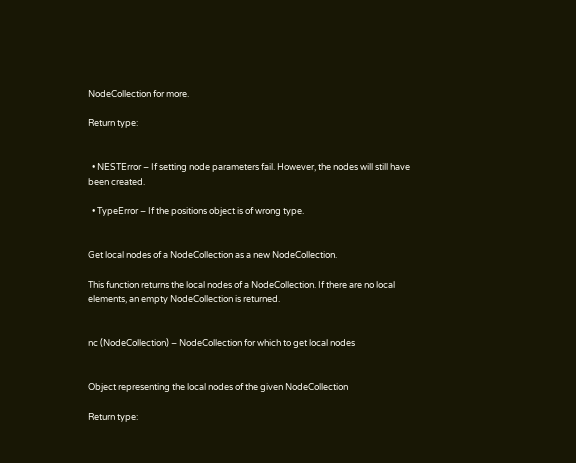NodeCollection for more.

Return type:


  • NESTError – If setting node parameters fail. However, the nodes will still have been created.

  • TypeError – If the positions object is of wrong type.


Get local nodes of a NodeCollection as a new NodeCollection.

This function returns the local nodes of a NodeCollection. If there are no local elements, an empty NodeCollection is returned.


nc (NodeCollection) – NodeCollection for which to get local nodes


Object representing the local nodes of the given NodeCollection

Return type: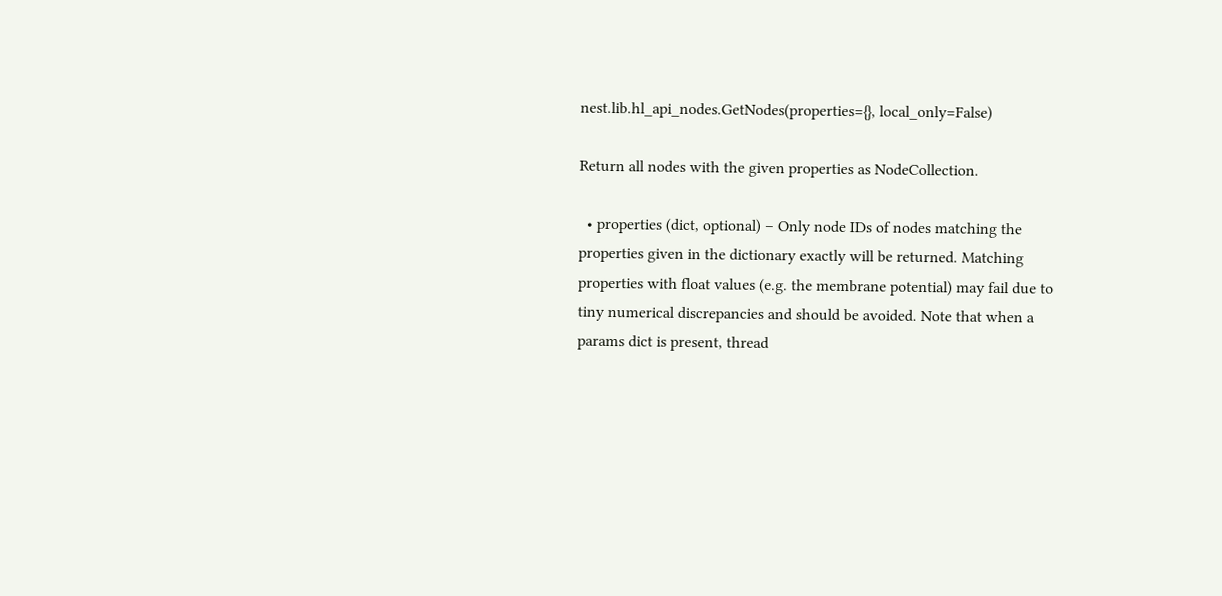nest.lib.hl_api_nodes.GetNodes(properties={}, local_only=False)

Return all nodes with the given properties as NodeCollection.

  • properties (dict, optional) – Only node IDs of nodes matching the properties given in the dictionary exactly will be returned. Matching properties with float values (e.g. the membrane potential) may fail due to tiny numerical discrepancies and should be avoided. Note that when a params dict is present, thread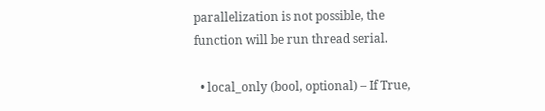parallelization is not possible, the function will be run thread serial.

  • local_only (bool, optional) – If True,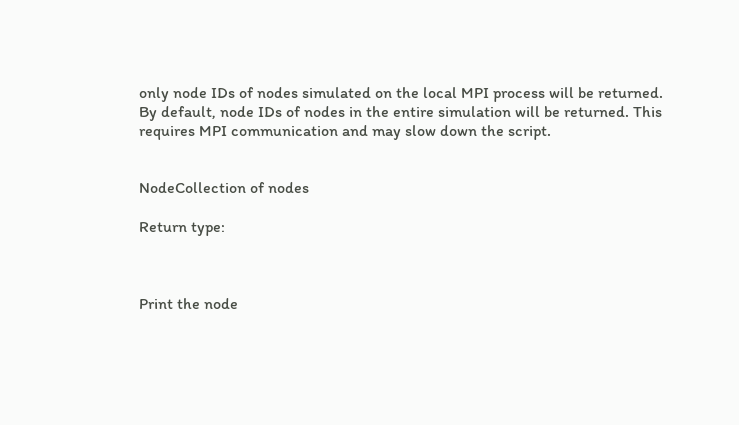only node IDs of nodes simulated on the local MPI process will be returned. By default, node IDs of nodes in the entire simulation will be returned. This requires MPI communication and may slow down the script.


NodeCollection of nodes

Return type:



Print the node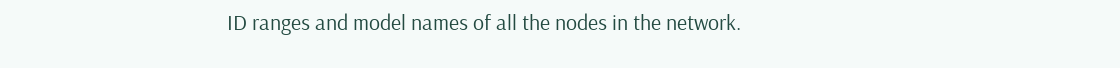ID ranges and model names of all the nodes in the network.